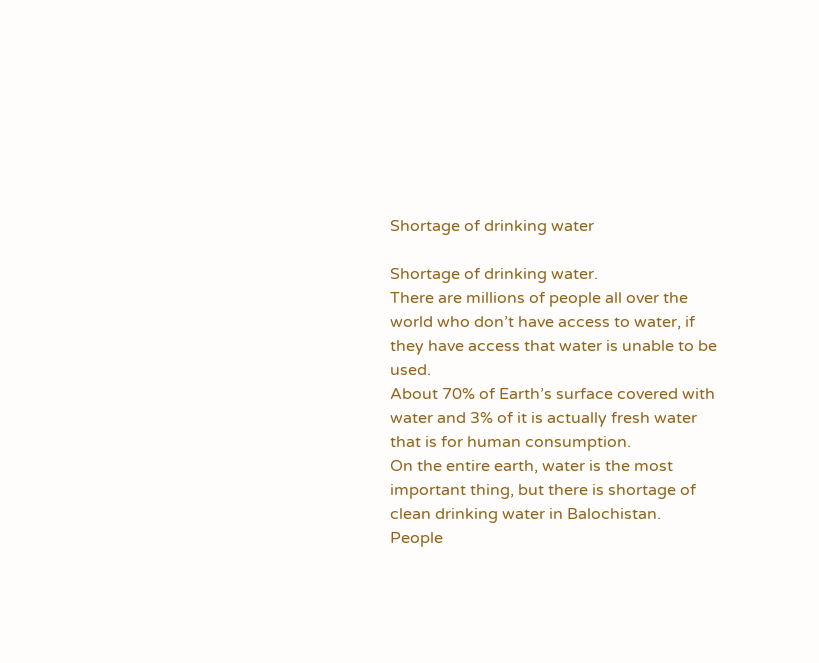Shortage of drinking water

Shortage of drinking water.
There are millions of people all over the world who don’t have access to water, if they have access that water is unable to be used.
About 70% of Earth’s surface covered with water and 3% of it is actually fresh water that is for human consumption.
On the entire earth, water is the most important thing, but there is shortage of clean drinking water in Balochistan.
People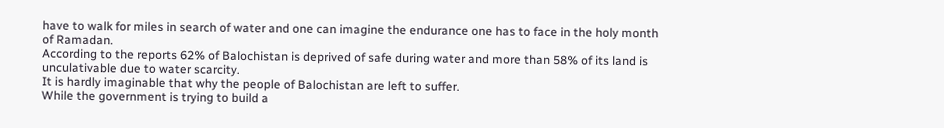have to walk for miles in search of water and one can imagine the endurance one has to face in the holy month of Ramadan.
According to the reports 62% of Balochistan is deprived of safe during water and more than 58% of its land is unculativable due to water scarcity.
It is hardly imaginable that why the people of Balochistan are left to suffer.
While the government is trying to build a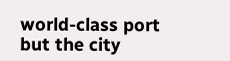world-class port but the city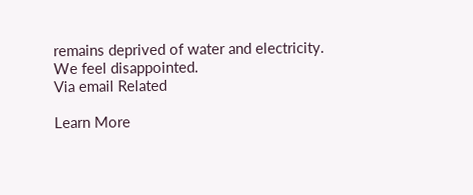remains deprived of water and electricity.
We feel disappointed.
Via email Related

Learn More